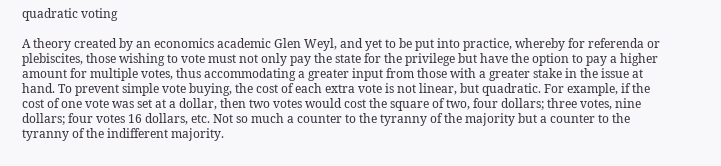quadratic voting

A theory created by an economics academic Glen Weyl, and yet to be put into practice, whereby for referenda or plebiscites, those wishing to vote must not only pay the state for the privilege but have the option to pay a higher amount for multiple votes, thus accommodating a greater input from those with a greater stake in the issue at hand. To prevent simple vote buying, the cost of each extra vote is not linear, but quadratic. For example, if the cost of one vote was set at a dollar, then two votes would cost the square of two, four dollars; three votes, nine dollars; four votes 16 dollars, etc. Not so much a counter to the tyranny of the majority but a counter to the tyranny of the indifferent majority.